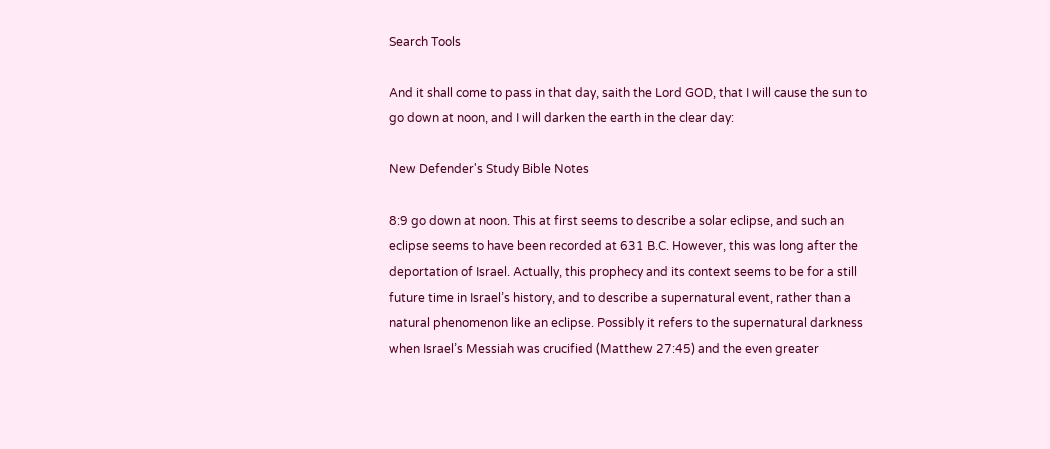Search Tools

And it shall come to pass in that day, saith the Lord GOD, that I will cause the sun to go down at noon, and I will darken the earth in the clear day:

New Defender's Study Bible Notes

8:9 go down at noon. This at first seems to describe a solar eclipse, and such an eclipse seems to have been recorded at 631 B.C. However, this was long after the deportation of Israel. Actually, this prophecy and its context seems to be for a still future time in Israel’s history, and to describe a supernatural event, rather than a natural phenomenon like an eclipse. Possibly it refers to the supernatural darkness when Israel’s Messiah was crucified (Matthew 27:45) and the even greater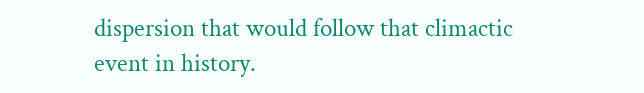dispersion that would follow that climactic event in history.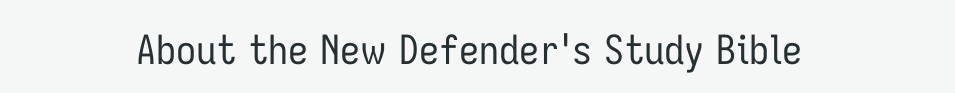About the New Defender's Study Bible